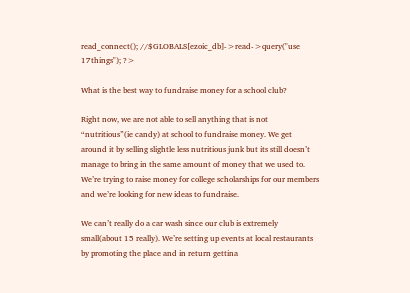read_connect(); //$GLOBALS[ezoic_db]->read->query("use 17things"); ?>

What is the best way to fundraise money for a school club?

Right now, we are not able to sell anything that is not “nutritious”(ie candy) at school to fundraise money. We get around it by selling slightle less nutritious junk but its still doesn’t manage to bring in the same amount of money that we used to. We’re trying to raise money for college scholarships for our members and we’re looking for new ideas to fundraise.

We can’t really do a car wash since our club is extremely small(about 15 really). We’re setting up events at local restaurants by promoting the place and in return gettina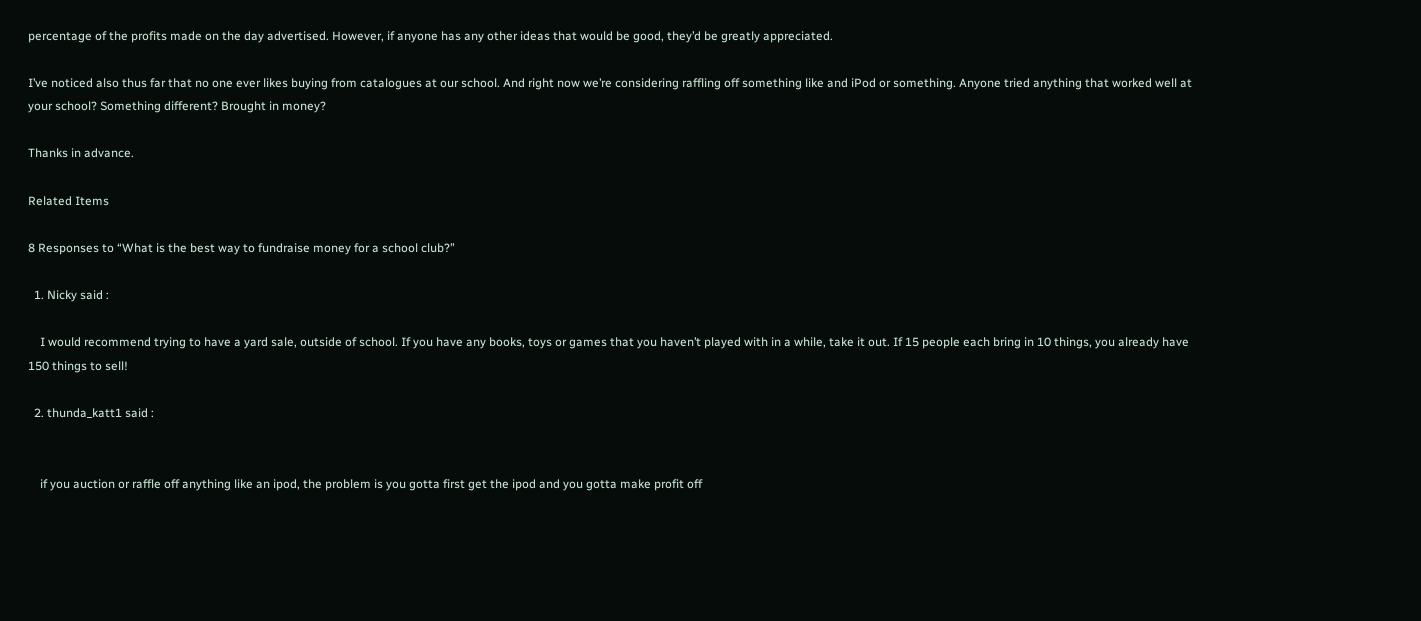percentage of the profits made on the day advertised. However, if anyone has any other ideas that would be good, they’d be greatly appreciated.

I’ve noticed also thus far that no one ever likes buying from catalogues at our school. And right now we’re considering raffling off something like and iPod or something. Anyone tried anything that worked well at your school? Something different? Brought in money?

Thanks in advance.

Related Items

8 Responses to “What is the best way to fundraise money for a school club?”

  1. Nicky said :

    I would recommend trying to have a yard sale, outside of school. If you have any books, toys or games that you haven’t played with in a while, take it out. If 15 people each bring in 10 things, you already have 150 things to sell!

  2. thunda_katt1 said :


    if you auction or raffle off anything like an ipod, the problem is you gotta first get the ipod and you gotta make profit off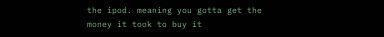the ipod. meaning you gotta get the money it took to buy it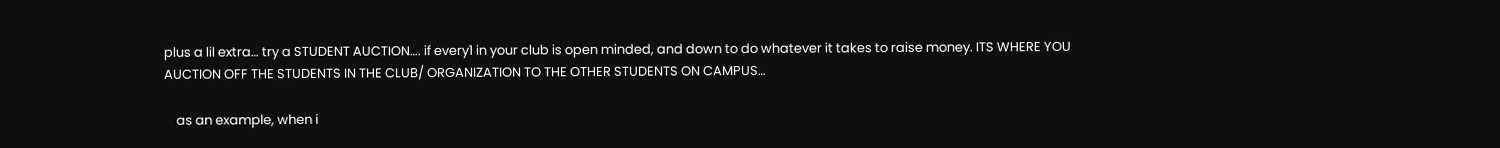plus a lil extra… try a STUDENT AUCTION…. if every1 in your club is open minded, and down to do whatever it takes to raise money. ITS WHERE YOU AUCTION OFF THE STUDENTS IN THE CLUB/ ORGANIZATION TO THE OTHER STUDENTS ON CAMPUS…

    as an example, when i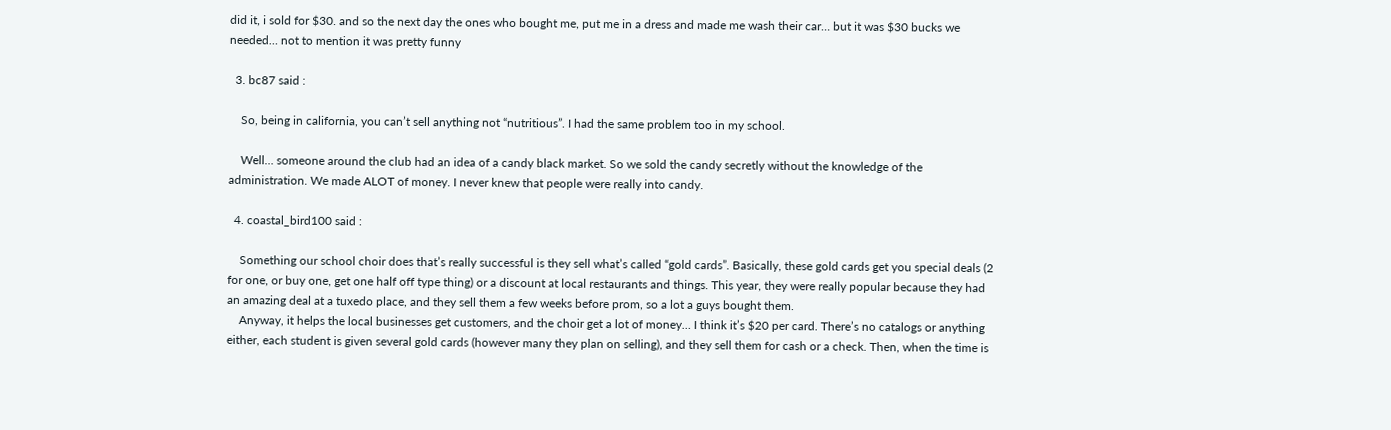did it, i sold for $30. and so the next day the ones who bought me, put me in a dress and made me wash their car… but it was $30 bucks we needed… not to mention it was pretty funny

  3. bc87 said :

    So, being in california, you can’t sell anything not “nutritious”. I had the same problem too in my school.

    Well… someone around the club had an idea of a candy black market. So we sold the candy secretly without the knowledge of the administration. We made ALOT of money. I never knew that people were really into candy.

  4. coastal_bird100 said :

    Something our school choir does that’s really successful is they sell what’s called “gold cards”. Basically, these gold cards get you special deals (2 for one, or buy one, get one half off type thing) or a discount at local restaurants and things. This year, they were really popular because they had an amazing deal at a tuxedo place, and they sell them a few weeks before prom, so a lot a guys bought them.
    Anyway, it helps the local businesses get customers, and the choir get a lot of money… I think it’s $20 per card. There’s no catalogs or anything either, each student is given several gold cards (however many they plan on selling), and they sell them for cash or a check. Then, when the time is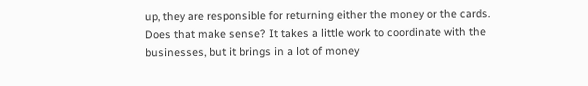up, they are responsible for returning either the money or the cards. Does that make sense? It takes a little work to coordinate with the businesses, but it brings in a lot of money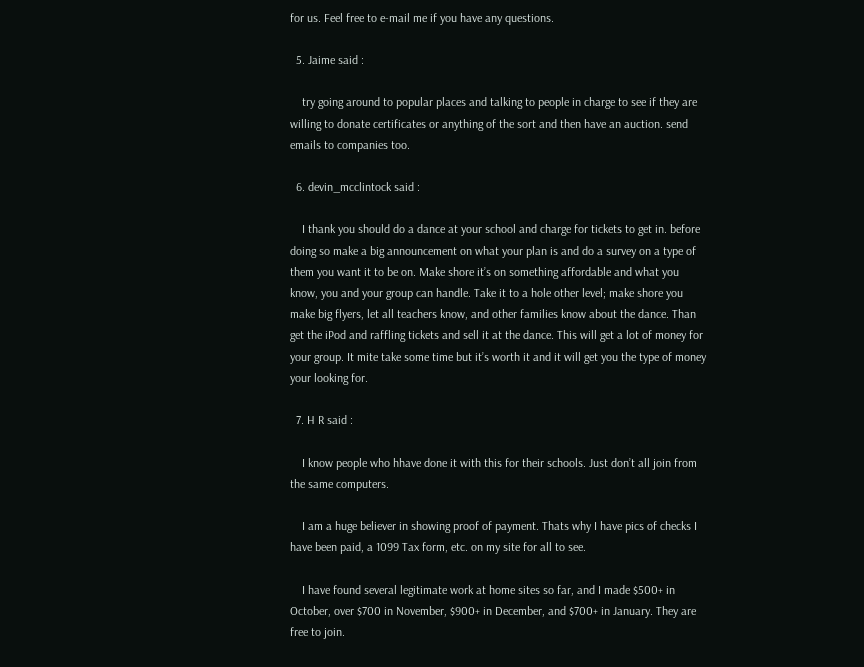for us. Feel free to e-mail me if you have any questions.

  5. Jaime said :

    try going around to popular places and talking to people in charge to see if they are willing to donate certificates or anything of the sort and then have an auction. send emails to companies too.

  6. devin_mcclintock said :

    I thank you should do a dance at your school and charge for tickets to get in. before doing so make a big announcement on what your plan is and do a survey on a type of them you want it to be on. Make shore it’s on something affordable and what you know, you and your group can handle. Take it to a hole other level; make shore you make big flyers, let all teachers know, and other families know about the dance. Than get the iPod and raffling tickets and sell it at the dance. This will get a lot of money for your group. It mite take some time but it’s worth it and it will get you the type of money your looking for.

  7. H R said :

    I know people who hhave done it with this for their schools. Just don’t all join from the same computers.

    I am a huge believer in showing proof of payment. Thats why I have pics of checks I have been paid, a 1099 Tax form, etc. on my site for all to see.

    I have found several legitimate work at home sites so far, and I made $500+ in October, over $700 in November, $900+ in December, and $700+ in January. They are free to join.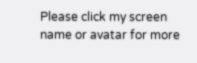Please click my screen name or avatar for more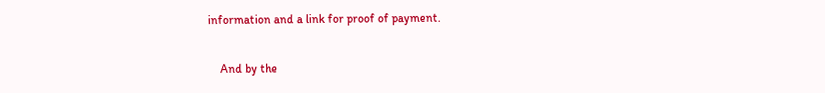information and a link for proof of payment.

    And by the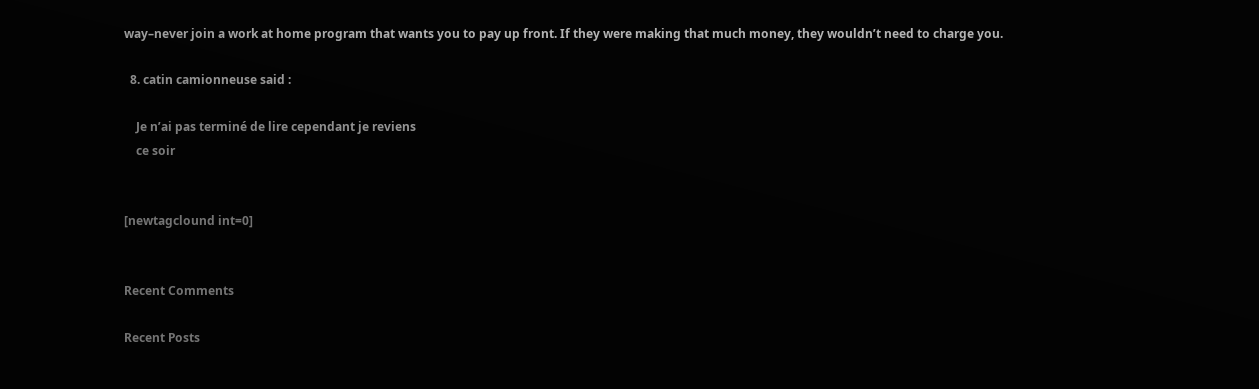way–never join a work at home program that wants you to pay up front. If they were making that much money, they wouldn’t need to charge you.

  8. catin camionneuse said :

    Je n’ai pas terminé de lire cependant je reviens
    ce soir


[newtagclound int=0]


Recent Comments

Recent Posts